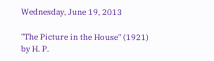Wednesday, June 19, 2013

"The Picture in the House" (1921) by H. P.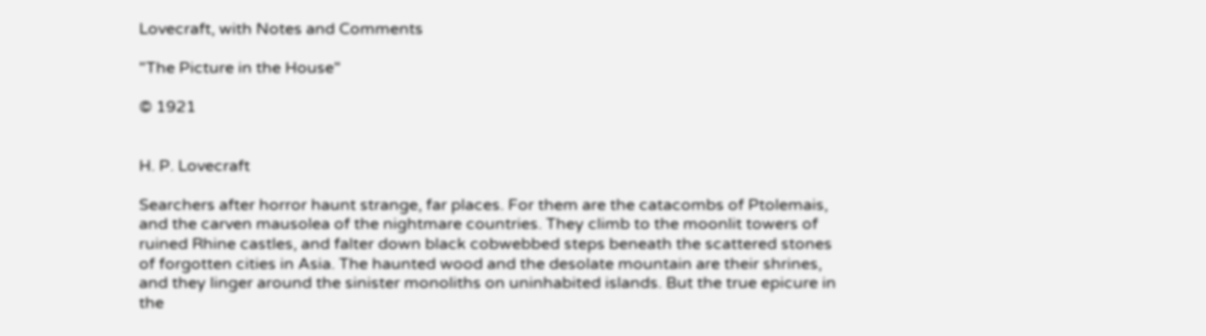Lovecraft, with Notes and Comments

"The Picture in the House"

© 1921


H. P. Lovecraft

Searchers after horror haunt strange, far places. For them are the catacombs of Ptolemais, and the carven mausolea of the nightmare countries. They climb to the moonlit towers of ruined Rhine castles, and falter down black cobwebbed steps beneath the scattered stones of forgotten cities in Asia. The haunted wood and the desolate mountain are their shrines, and they linger around the sinister monoliths on uninhabited islands. But the true epicure in the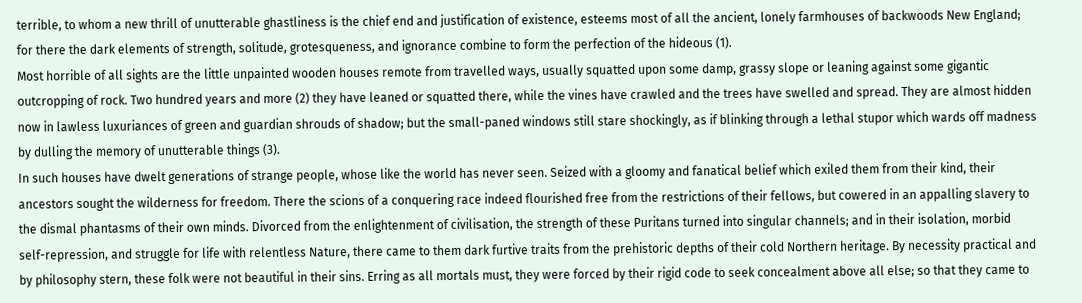terrible, to whom a new thrill of unutterable ghastliness is the chief end and justification of existence, esteems most of all the ancient, lonely farmhouses of backwoods New England; for there the dark elements of strength, solitude, grotesqueness, and ignorance combine to form the perfection of the hideous (1).
Most horrible of all sights are the little unpainted wooden houses remote from travelled ways, usually squatted upon some damp, grassy slope or leaning against some gigantic outcropping of rock. Two hundred years and more (2) they have leaned or squatted there, while the vines have crawled and the trees have swelled and spread. They are almost hidden now in lawless luxuriances of green and guardian shrouds of shadow; but the small-paned windows still stare shockingly, as if blinking through a lethal stupor which wards off madness by dulling the memory of unutterable things (3).
In such houses have dwelt generations of strange people, whose like the world has never seen. Seized with a gloomy and fanatical belief which exiled them from their kind, their ancestors sought the wilderness for freedom. There the scions of a conquering race indeed flourished free from the restrictions of their fellows, but cowered in an appalling slavery to the dismal phantasms of their own minds. Divorced from the enlightenment of civilisation, the strength of these Puritans turned into singular channels; and in their isolation, morbid self-repression, and struggle for life with relentless Nature, there came to them dark furtive traits from the prehistoric depths of their cold Northern heritage. By necessity practical and by philosophy stern, these folk were not beautiful in their sins. Erring as all mortals must, they were forced by their rigid code to seek concealment above all else; so that they came to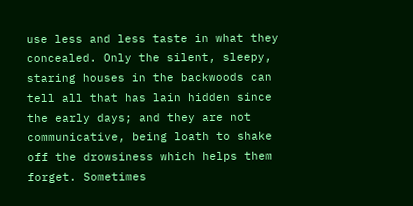use less and less taste in what they concealed. Only the silent, sleepy, staring houses in the backwoods can tell all that has lain hidden since the early days; and they are not communicative, being loath to shake off the drowsiness which helps them forget. Sometimes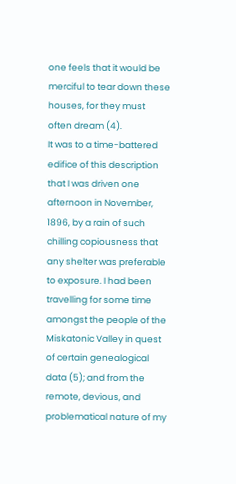one feels that it would be merciful to tear down these houses, for they must often dream (4).
It was to a time-battered edifice of this description that I was driven one afternoon in November, 1896, by a rain of such chilling copiousness that any shelter was preferable to exposure. I had been travelling for some time amongst the people of the Miskatonic Valley in quest of certain genealogical data (5); and from the remote, devious, and problematical nature of my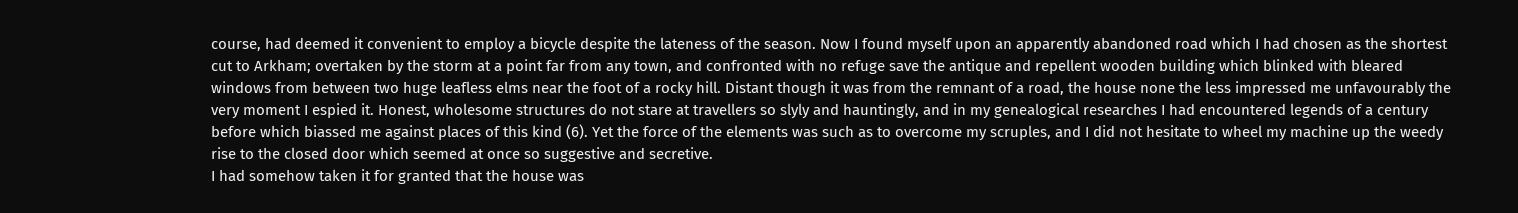course, had deemed it convenient to employ a bicycle despite the lateness of the season. Now I found myself upon an apparently abandoned road which I had chosen as the shortest cut to Arkham; overtaken by the storm at a point far from any town, and confronted with no refuge save the antique and repellent wooden building which blinked with bleared windows from between two huge leafless elms near the foot of a rocky hill. Distant though it was from the remnant of a road, the house none the less impressed me unfavourably the very moment I espied it. Honest, wholesome structures do not stare at travellers so slyly and hauntingly, and in my genealogical researches I had encountered legends of a century before which biassed me against places of this kind (6). Yet the force of the elements was such as to overcome my scruples, and I did not hesitate to wheel my machine up the weedy rise to the closed door which seemed at once so suggestive and secretive.
I had somehow taken it for granted that the house was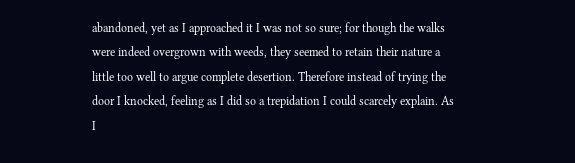abandoned, yet as I approached it I was not so sure; for though the walks were indeed overgrown with weeds, they seemed to retain their nature a little too well to argue complete desertion. Therefore instead of trying the door I knocked, feeling as I did so a trepidation I could scarcely explain. As I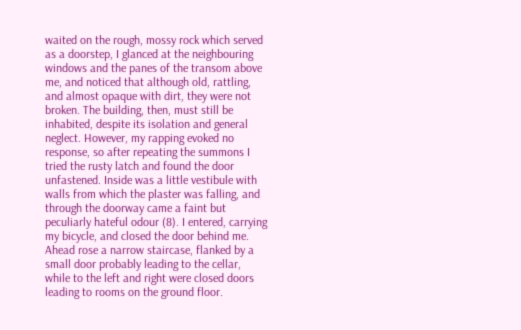waited on the rough, mossy rock which served as a doorstep, I glanced at the neighbouring windows and the panes of the transom above me, and noticed that although old, rattling, and almost opaque with dirt, they were not broken. The building, then, must still be inhabited, despite its isolation and general neglect. However, my rapping evoked no response, so after repeating the summons I tried the rusty latch and found the door unfastened. Inside was a little vestibule with walls from which the plaster was falling, and through the doorway came a faint but peculiarly hateful odour (8). I entered, carrying my bicycle, and closed the door behind me. Ahead rose a narrow staircase, flanked by a small door probably leading to the cellar, while to the left and right were closed doors leading to rooms on the ground floor.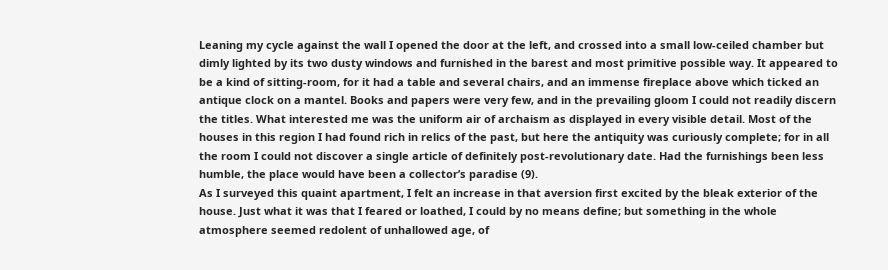Leaning my cycle against the wall I opened the door at the left, and crossed into a small low-ceiled chamber but dimly lighted by its two dusty windows and furnished in the barest and most primitive possible way. It appeared to be a kind of sitting-room, for it had a table and several chairs, and an immense fireplace above which ticked an antique clock on a mantel. Books and papers were very few, and in the prevailing gloom I could not readily discern the titles. What interested me was the uniform air of archaism as displayed in every visible detail. Most of the houses in this region I had found rich in relics of the past, but here the antiquity was curiously complete; for in all the room I could not discover a single article of definitely post-revolutionary date. Had the furnishings been less humble, the place would have been a collector’s paradise (9).
As I surveyed this quaint apartment, I felt an increase in that aversion first excited by the bleak exterior of the house. Just what it was that I feared or loathed, I could by no means define; but something in the whole atmosphere seemed redolent of unhallowed age, of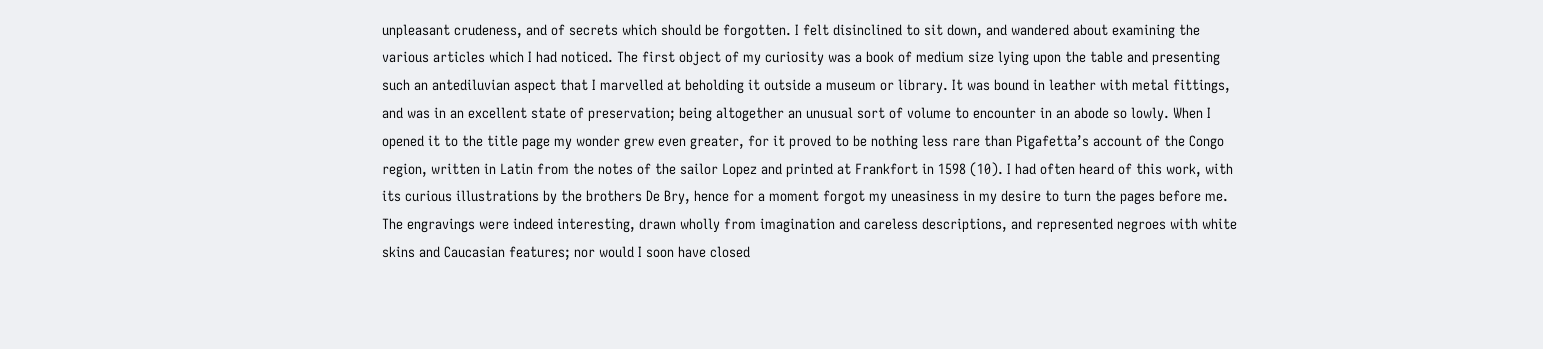unpleasant crudeness, and of secrets which should be forgotten. I felt disinclined to sit down, and wandered about examining the various articles which I had noticed. The first object of my curiosity was a book of medium size lying upon the table and presenting such an antediluvian aspect that I marvelled at beholding it outside a museum or library. It was bound in leather with metal fittings, and was in an excellent state of preservation; being altogether an unusual sort of volume to encounter in an abode so lowly. When I opened it to the title page my wonder grew even greater, for it proved to be nothing less rare than Pigafetta’s account of the Congo region, written in Latin from the notes of the sailor Lopez and printed at Frankfort in 1598 (10). I had often heard of this work, with its curious illustrations by the brothers De Bry, hence for a moment forgot my uneasiness in my desire to turn the pages before me. The engravings were indeed interesting, drawn wholly from imagination and careless descriptions, and represented negroes with white skins and Caucasian features; nor would I soon have closed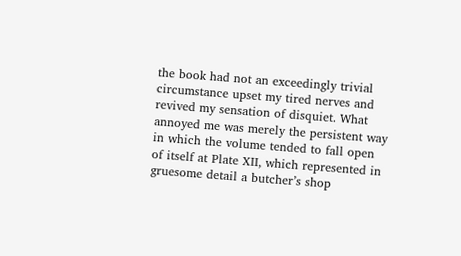the book had not an exceedingly trivial circumstance upset my tired nerves and revived my sensation of disquiet. What annoyed me was merely the persistent way in which the volume tended to fall open of itself at Plate XII, which represented in gruesome detail a butcher’s shop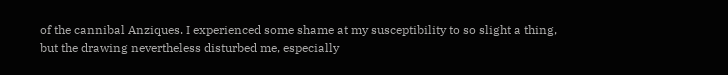of the cannibal Anziques. I experienced some shame at my susceptibility to so slight a thing, but the drawing nevertheless disturbed me, especially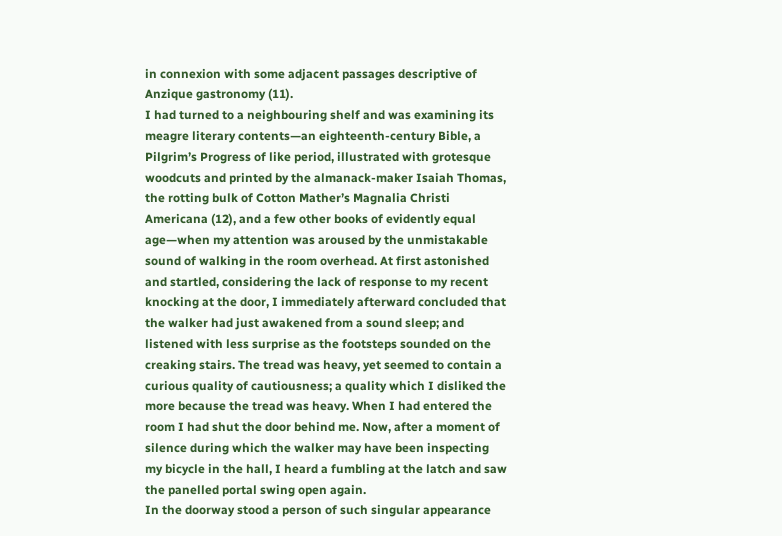in connexion with some adjacent passages descriptive of Anzique gastronomy (11).
I had turned to a neighbouring shelf and was examining its meagre literary contents—an eighteenth-century Bible, a Pilgrim’s Progress of like period, illustrated with grotesque woodcuts and printed by the almanack-maker Isaiah Thomas, the rotting bulk of Cotton Mather’s Magnalia Christi Americana (12), and a few other books of evidently equal age—when my attention was aroused by the unmistakable sound of walking in the room overhead. At first astonished and startled, considering the lack of response to my recent knocking at the door, I immediately afterward concluded that the walker had just awakened from a sound sleep; and listened with less surprise as the footsteps sounded on the creaking stairs. The tread was heavy, yet seemed to contain a curious quality of cautiousness; a quality which I disliked the more because the tread was heavy. When I had entered the room I had shut the door behind me. Now, after a moment of silence during which the walker may have been inspecting my bicycle in the hall, I heard a fumbling at the latch and saw the panelled portal swing open again.
In the doorway stood a person of such singular appearance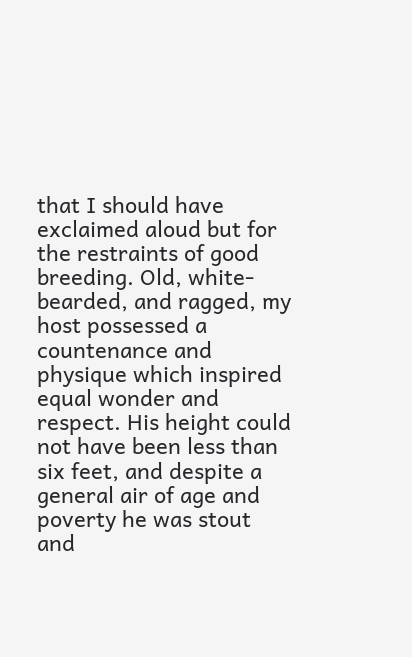that I should have exclaimed aloud but for the restraints of good breeding. Old, white-bearded, and ragged, my host possessed a countenance and physique which inspired equal wonder and respect. His height could not have been less than six feet, and despite a general air of age and poverty he was stout and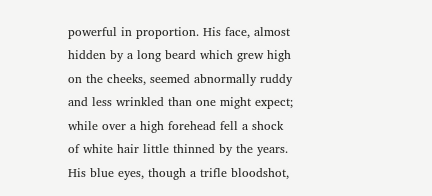powerful in proportion. His face, almost hidden by a long beard which grew high on the cheeks, seemed abnormally ruddy and less wrinkled than one might expect; while over a high forehead fell a shock of white hair little thinned by the years. His blue eyes, though a trifle bloodshot,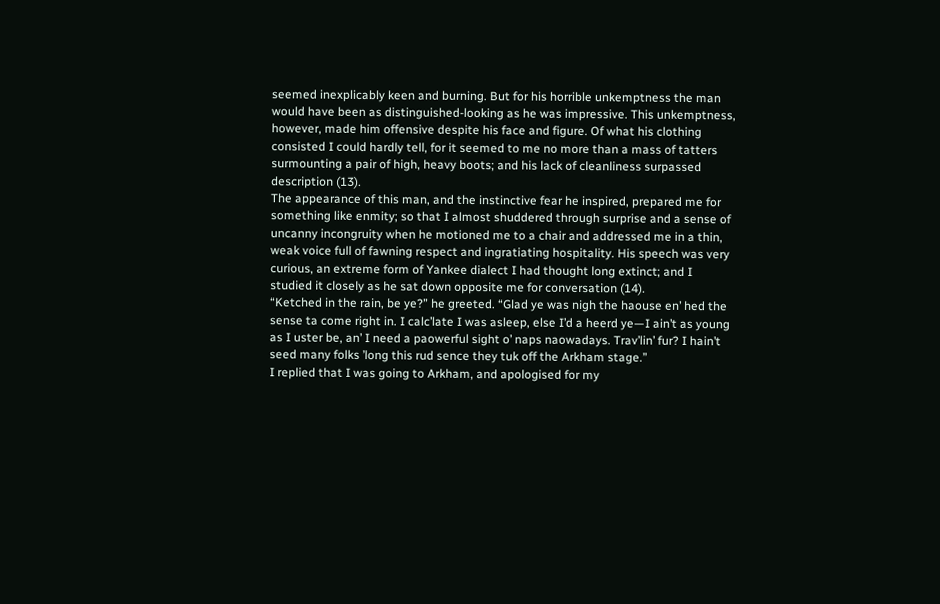seemed inexplicably keen and burning. But for his horrible unkemptness the man would have been as distinguished-looking as he was impressive. This unkemptness, however, made him offensive despite his face and figure. Of what his clothing consisted I could hardly tell, for it seemed to me no more than a mass of tatters surmounting a pair of high, heavy boots; and his lack of cleanliness surpassed description (13).
The appearance of this man, and the instinctive fear he inspired, prepared me for something like enmity; so that I almost shuddered through surprise and a sense of uncanny incongruity when he motioned me to a chair and addressed me in a thin, weak voice full of fawning respect and ingratiating hospitality. His speech was very curious, an extreme form of Yankee dialect I had thought long extinct; and I studied it closely as he sat down opposite me for conversation (14).
“Ketched in the rain, be ye?” he greeted. “Glad ye was nigh the haouse en’ hed the sense ta come right in. I calc’late I was asleep, else I’d a heerd ye—I ain’t as young as I uster be, an’ I need a paowerful sight o’ naps naowadays. Trav’lin’ fur? I hain’t seed many folks ’long this rud sence they tuk off the Arkham stage.”
I replied that I was going to Arkham, and apologised for my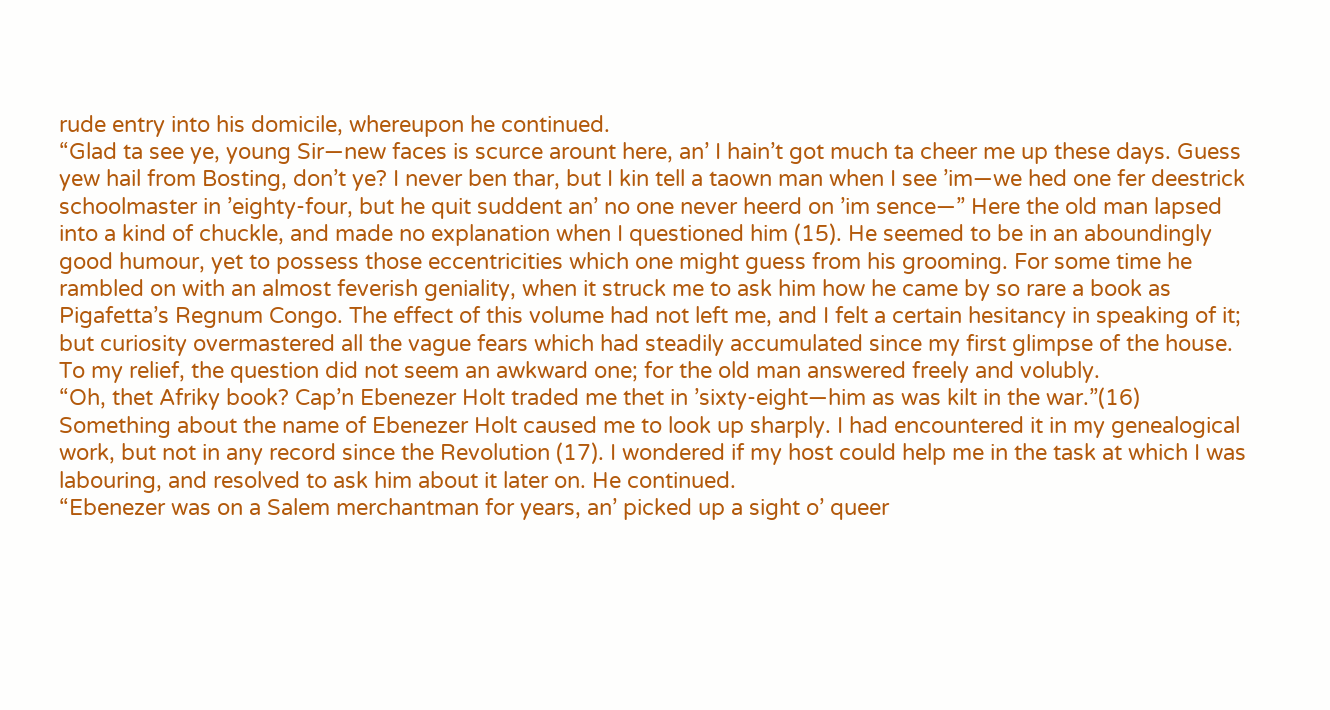rude entry into his domicile, whereupon he continued.
“Glad ta see ye, young Sir—new faces is scurce arount here, an’ I hain’t got much ta cheer me up these days. Guess yew hail from Bosting, don’t ye? I never ben thar, but I kin tell a taown man when I see ’im—we hed one fer deestrick schoolmaster in ’eighty-four, but he quit suddent an’ no one never heerd on ’im sence—” Here the old man lapsed into a kind of chuckle, and made no explanation when I questioned him (15). He seemed to be in an aboundingly good humour, yet to possess those eccentricities which one might guess from his grooming. For some time he rambled on with an almost feverish geniality, when it struck me to ask him how he came by so rare a book as Pigafetta’s Regnum Congo. The effect of this volume had not left me, and I felt a certain hesitancy in speaking of it; but curiosity overmastered all the vague fears which had steadily accumulated since my first glimpse of the house. To my relief, the question did not seem an awkward one; for the old man answered freely and volubly.
“Oh, thet Afriky book? Cap’n Ebenezer Holt traded me thet in ’sixty-eight—him as was kilt in the war.”(16)  Something about the name of Ebenezer Holt caused me to look up sharply. I had encountered it in my genealogical work, but not in any record since the Revolution (17). I wondered if my host could help me in the task at which I was labouring, and resolved to ask him about it later on. He continued.
“Ebenezer was on a Salem merchantman for years, an’ picked up a sight o’ queer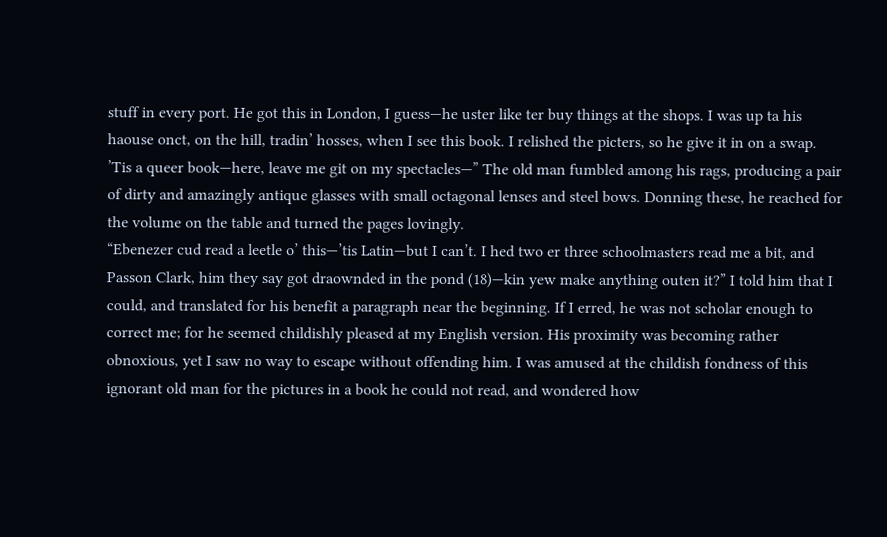stuff in every port. He got this in London, I guess—he uster like ter buy things at the shops. I was up ta his haouse onct, on the hill, tradin’ hosses, when I see this book. I relished the picters, so he give it in on a swap. ’Tis a queer book—here, leave me git on my spectacles—” The old man fumbled among his rags, producing a pair of dirty and amazingly antique glasses with small octagonal lenses and steel bows. Donning these, he reached for the volume on the table and turned the pages lovingly.
“Ebenezer cud read a leetle o’ this—’tis Latin—but I can’t. I hed two er three schoolmasters read me a bit, and Passon Clark, him they say got draownded in the pond (18)—kin yew make anything outen it?” I told him that I could, and translated for his benefit a paragraph near the beginning. If I erred, he was not scholar enough to correct me; for he seemed childishly pleased at my English version. His proximity was becoming rather obnoxious, yet I saw no way to escape without offending him. I was amused at the childish fondness of this ignorant old man for the pictures in a book he could not read, and wondered how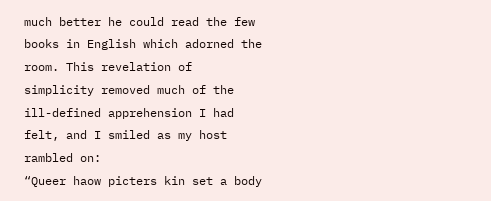much better he could read the few books in English which adorned the room. This revelation of simplicity removed much of the ill-defined apprehension I had felt, and I smiled as my host rambled on:
“Queer haow picters kin set a body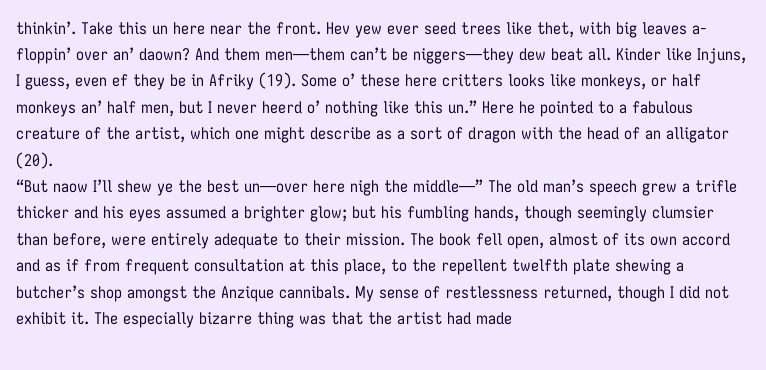thinkin’. Take this un here near the front. Hev yew ever seed trees like thet, with big leaves a-floppin’ over an’ daown? And them men—them can’t be niggers—they dew beat all. Kinder like Injuns, I guess, even ef they be in Afriky (19). Some o’ these here critters looks like monkeys, or half monkeys an’ half men, but I never heerd o’ nothing like this un.” Here he pointed to a fabulous creature of the artist, which one might describe as a sort of dragon with the head of an alligator (20).
“But naow I’ll shew ye the best un—over here nigh the middle—” The old man’s speech grew a trifle thicker and his eyes assumed a brighter glow; but his fumbling hands, though seemingly clumsier than before, were entirely adequate to their mission. The book fell open, almost of its own accord and as if from frequent consultation at this place, to the repellent twelfth plate shewing a butcher’s shop amongst the Anzique cannibals. My sense of restlessness returned, though I did not exhibit it. The especially bizarre thing was that the artist had made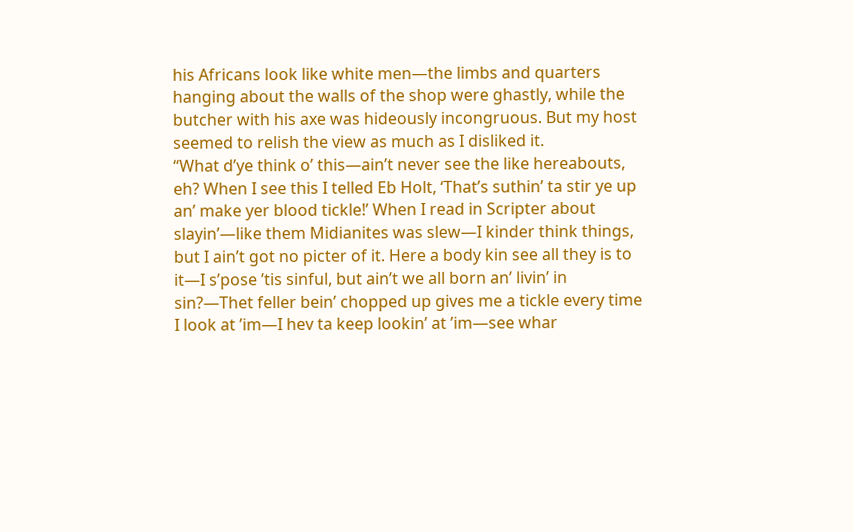his Africans look like white men—the limbs and quarters hanging about the walls of the shop were ghastly, while the butcher with his axe was hideously incongruous. But my host seemed to relish the view as much as I disliked it.
“What d’ye think o’ this—ain’t never see the like hereabouts, eh? When I see this I telled Eb Holt, ‘That’s suthin’ ta stir ye up an’ make yer blood tickle!’ When I read in Scripter about slayin’—like them Midianites was slew—I kinder think things, but I ain’t got no picter of it. Here a body kin see all they is to it—I s’pose ’tis sinful, but ain’t we all born an’ livin’ in sin?—Thet feller bein’ chopped up gives me a tickle every time I look at ’im—I hev ta keep lookin’ at ’im—see whar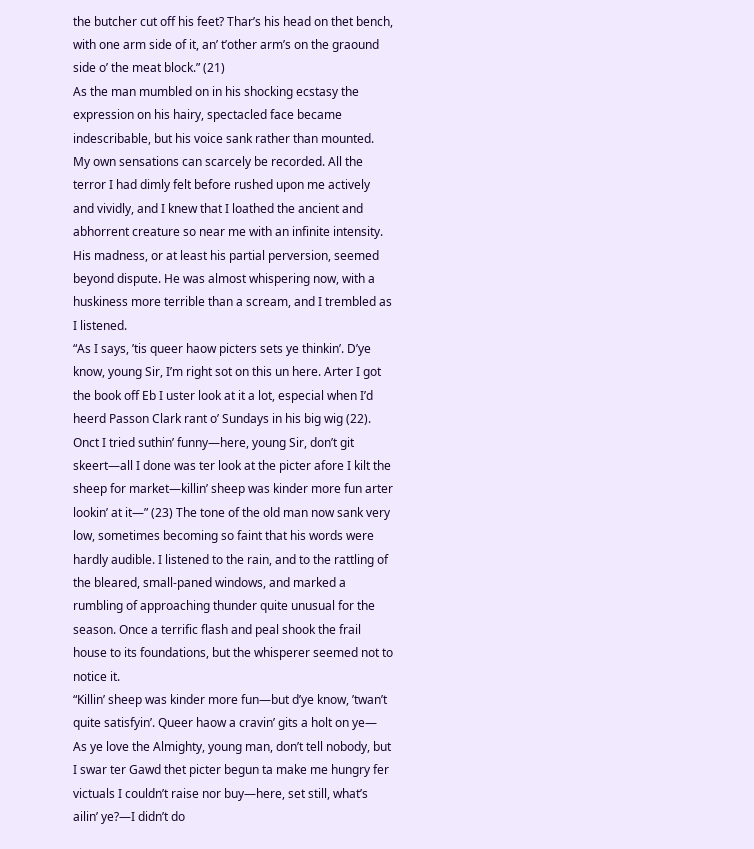the butcher cut off his feet? Thar’s his head on thet bench, with one arm side of it, an’ t’other arm’s on the graound side o’ the meat block.” (21)
As the man mumbled on in his shocking ecstasy the expression on his hairy, spectacled face became indescribable, but his voice sank rather than mounted. My own sensations can scarcely be recorded. All the terror I had dimly felt before rushed upon me actively and vividly, and I knew that I loathed the ancient and abhorrent creature so near me with an infinite intensity. His madness, or at least his partial perversion, seemed beyond dispute. He was almost whispering now, with a huskiness more terrible than a scream, and I trembled as I listened.
“As I says, ’tis queer haow picters sets ye thinkin’. D’ye know, young Sir, I’m right sot on this un here. Arter I got the book off Eb I uster look at it a lot, especial when I’d heerd Passon Clark rant o’ Sundays in his big wig (22). Onct I tried suthin’ funny—here, young Sir, don’t git skeert—all I done was ter look at the picter afore I kilt the sheep for market—killin’ sheep was kinder more fun arter lookin’ at it—” (23) The tone of the old man now sank very low, sometimes becoming so faint that his words were hardly audible. I listened to the rain, and to the rattling of the bleared, small-paned windows, and marked a rumbling of approaching thunder quite unusual for the season. Once a terrific flash and peal shook the frail house to its foundations, but the whisperer seemed not to notice it.
“Killin’ sheep was kinder more fun—but d’ye know, ’twan’t quite satisfyin’. Queer haow a cravin’ gits a holt on ye— As ye love the Almighty, young man, don’t tell nobody, but I swar ter Gawd thet picter begun ta make me hungry fer victuals I couldn’t raise nor buy—here, set still, what’s ailin’ ye?—I didn’t do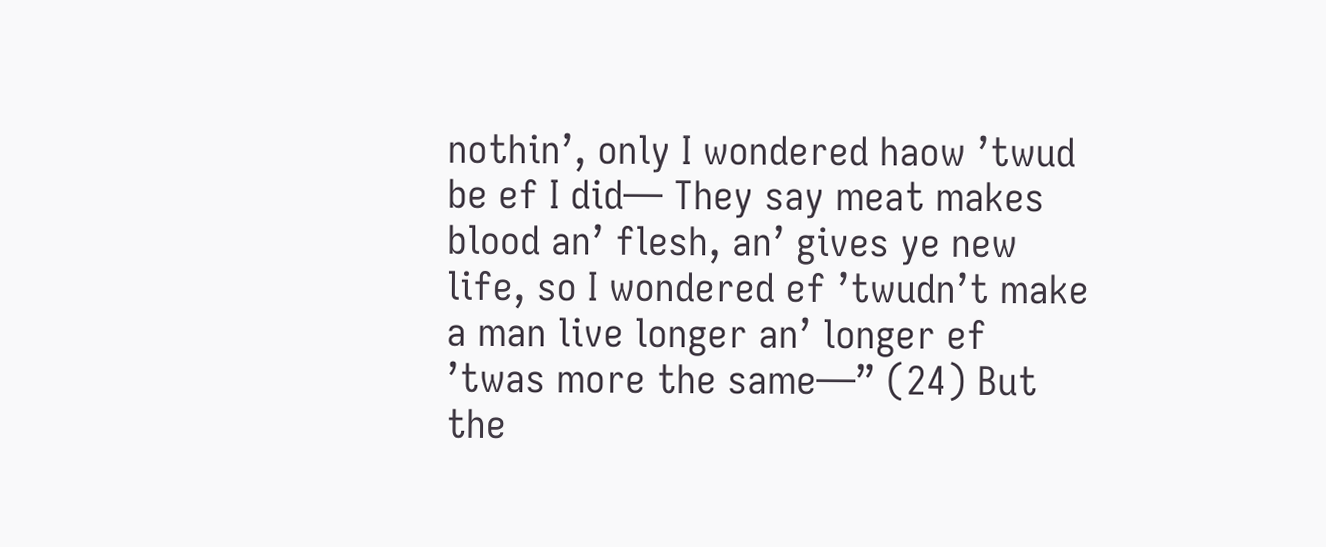nothin’, only I wondered haow ’twud be ef I did— They say meat makes blood an’ flesh, an’ gives ye new life, so I wondered ef ’twudn’t make a man live longer an’ longer ef ’twas more the same—” (24) But the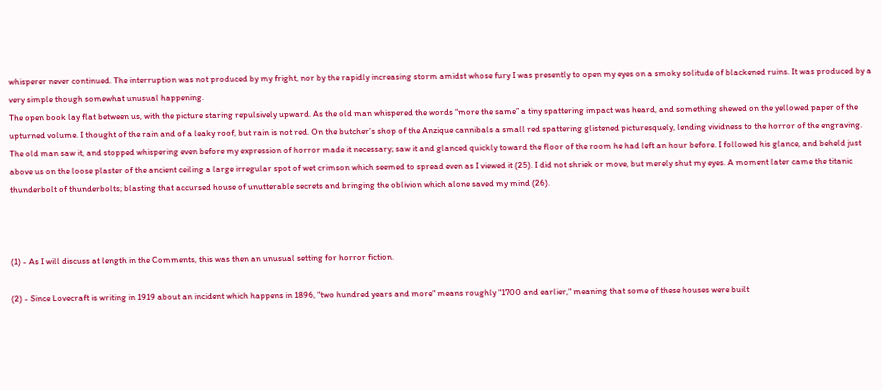whisperer never continued. The interruption was not produced by my fright, nor by the rapidly increasing storm amidst whose fury I was presently to open my eyes on a smoky solitude of blackened ruins. It was produced by a very simple though somewhat unusual happening.
The open book lay flat between us, with the picture staring repulsively upward. As the old man whispered the words “more the same” a tiny spattering impact was heard, and something shewed on the yellowed paper of the upturned volume. I thought of the rain and of a leaky roof, but rain is not red. On the butcher’s shop of the Anzique cannibals a small red spattering glistened picturesquely, lending vividness to the horror of the engraving. The old man saw it, and stopped whispering even before my expression of horror made it necessary; saw it and glanced quickly toward the floor of the room he had left an hour before. I followed his glance, and beheld just above us on the loose plaster of the ancient ceiling a large irregular spot of wet crimson which seemed to spread even as I viewed it (25). I did not shriek or move, but merely shut my eyes. A moment later came the titanic thunderbolt of thunderbolts; blasting that accursed house of unutterable secrets and bringing the oblivion which alone saved my mind (26).



(1) - As I will discuss at length in the Comments, this was then an unusual setting for horror fiction.

(2) - Since Lovecraft is writing in 1919 about an incident which happens in 1896, "two hundred years and more" means roughly "1700 and earlier," meaning that some of these houses were built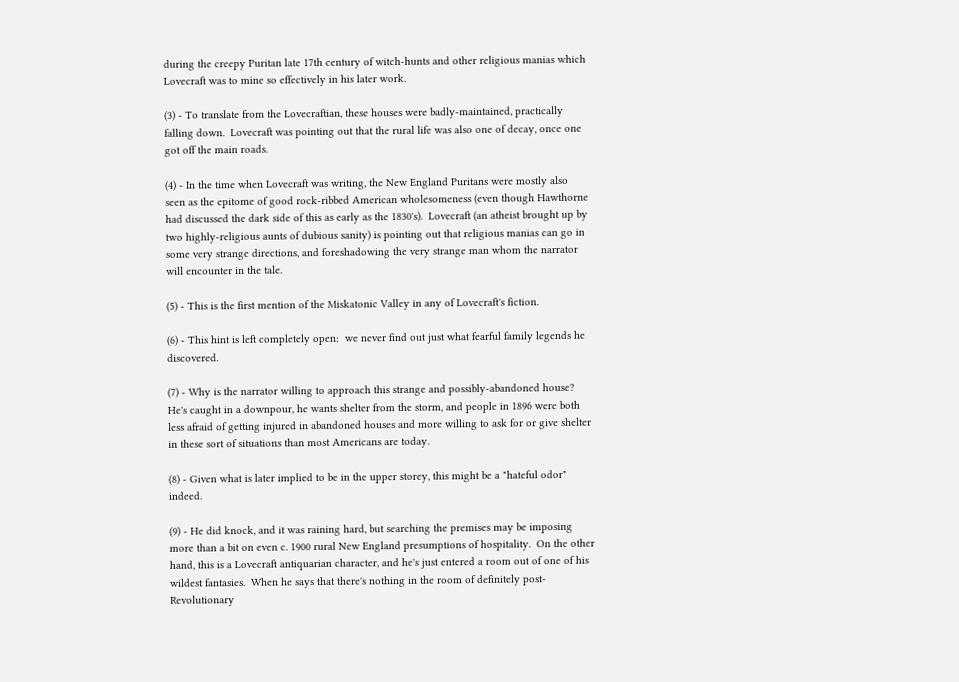during the creepy Puritan late 17th century of witch-hunts and other religious manias which Lovecraft was to mine so effectively in his later work.

(3) - To translate from the Lovecraftian, these houses were badly-maintained, practically falling down.  Lovecraft was pointing out that the rural life was also one of decay, once one got off the main roads.

(4) - In the time when Lovecraft was writing, the New England Puritans were mostly also seen as the epitome of good rock-ribbed American wholesomeness (even though Hawthorne had discussed the dark side of this as early as the 1830's).  Lovecraft (an atheist brought up by two highly-religious aunts of dubious sanity) is pointing out that religious manias can go in some very strange directions, and foreshadowing the very strange man whom the narrator will encounter in the tale.

(5) - This is the first mention of the Miskatonic Valley in any of Lovecraft's fiction.

(6) - This hint is left completely open:  we never find out just what fearful family legends he discovered.

(7) - Why is the narrator willing to approach this strange and possibly-abandoned house?  He's caught in a downpour, he wants shelter from the storm, and people in 1896 were both less afraid of getting injured in abandoned houses and more willing to ask for or give shelter in these sort of situations than most Americans are today.

(8) - Given what is later implied to be in the upper storey, this might be a "hateful odor" indeed.

(9) - He did knock, and it was raining hard, but searching the premises may be imposing more than a bit on even c. 1900 rural New England presumptions of hospitality.  On the other hand, this is a Lovecraft antiquarian character, and he's just entered a room out of one of his wildest fantasies.  When he says that there's nothing in the room of definitely post-Revolutionary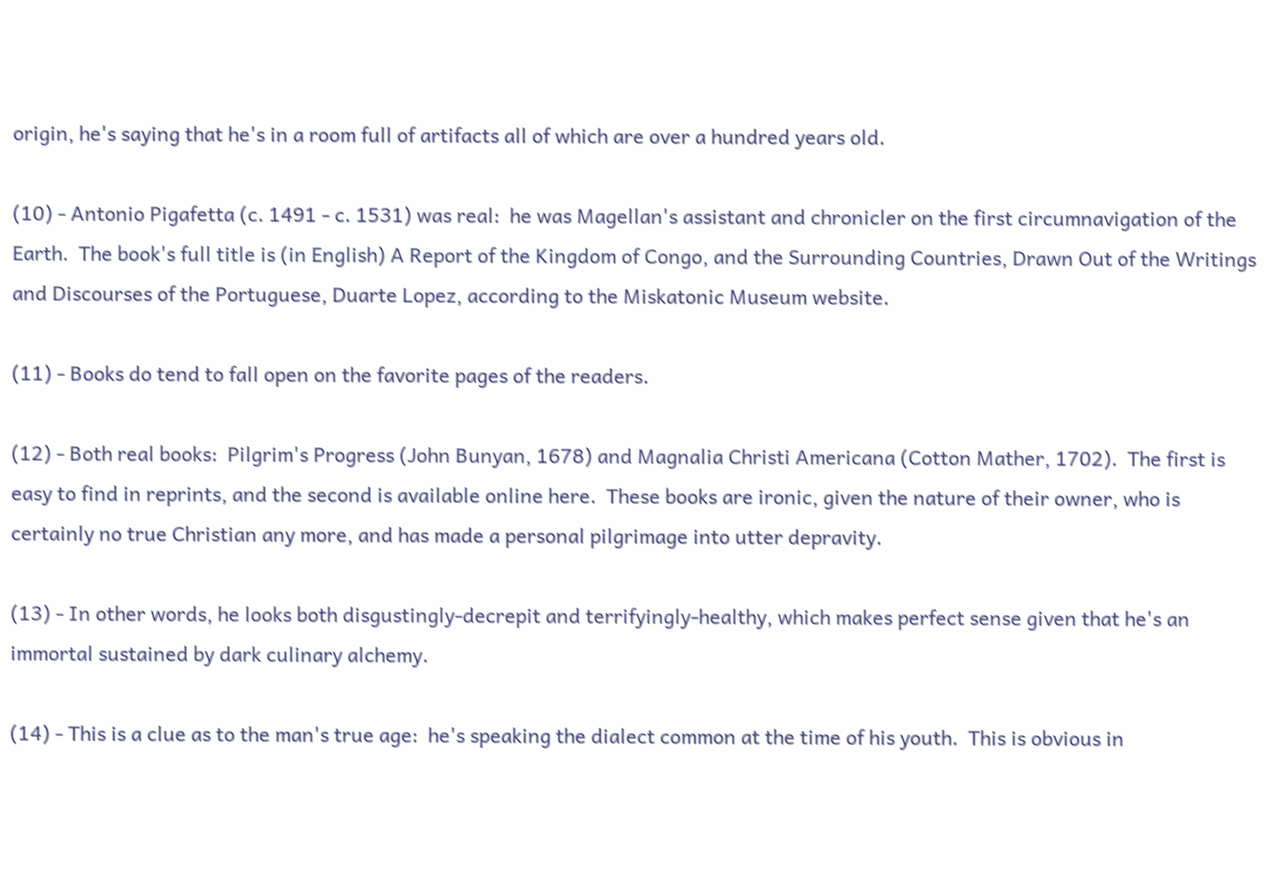origin, he's saying that he's in a room full of artifacts all of which are over a hundred years old.

(10) - Antonio Pigafetta (c. 1491 - c. 1531) was real:  he was Magellan's assistant and chronicler on the first circumnavigation of the Earth.  The book's full title is (in English) A Report of the Kingdom of Congo, and the Surrounding Countries, Drawn Out of the Writings and Discourses of the Portuguese, Duarte Lopez, according to the Miskatonic Museum website.

(11) - Books do tend to fall open on the favorite pages of the readers.

(12) - Both real books:  Pilgrim's Progress (John Bunyan, 1678) and Magnalia Christi Americana (Cotton Mather, 1702).  The first is easy to find in reprints, and the second is available online here.  These books are ironic, given the nature of their owner, who is certainly no true Christian any more, and has made a personal pilgrimage into utter depravity.

(13) - In other words, he looks both disgustingly-decrepit and terrifyingly-healthy, which makes perfect sense given that he's an immortal sustained by dark culinary alchemy.

(14) - This is a clue as to the man's true age:  he's speaking the dialect common at the time of his youth.  This is obvious in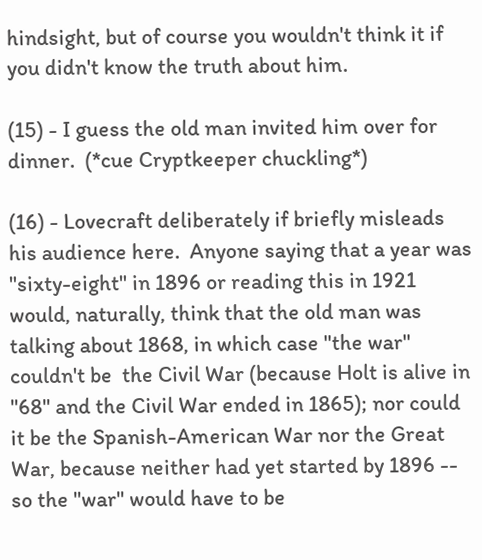hindsight, but of course you wouldn't think it if you didn't know the truth about him.

(15) - I guess the old man invited him over for dinner.  (*cue Cryptkeeper chuckling*)

(16) - Lovecraft deliberately if briefly misleads his audience here.  Anyone saying that a year was "sixty-eight" in 1896 or reading this in 1921 would, naturally, think that the old man was talking about 1868, in which case "the war" couldn't be  the Civil War (because Holt is alive in "68" and the Civil War ended in 1865); nor could it be the Spanish-American War nor the Great War, because neither had yet started by 1896 -- so the "war" would have to be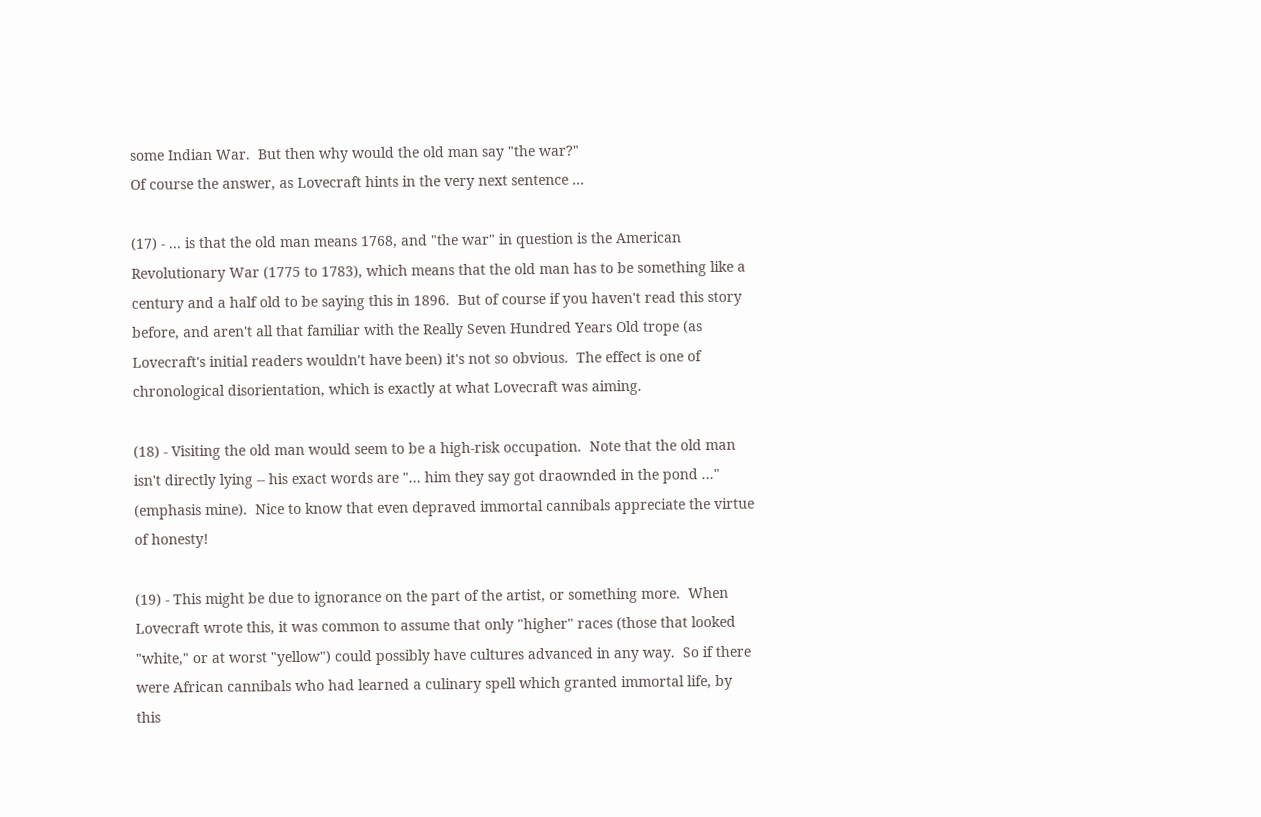some Indian War.  But then why would the old man say "the war?"
Of course the answer, as Lovecraft hints in the very next sentence ...

(17) - ... is that the old man means 1768, and "the war" in question is the American Revolutionary War (1775 to 1783), which means that the old man has to be something like a century and a half old to be saying this in 1896.  But of course if you haven't read this story before, and aren't all that familiar with the Really Seven Hundred Years Old trope (as Lovecraft's initial readers wouldn't have been) it's not so obvious.  The effect is one of chronological disorientation, which is exactly at what Lovecraft was aiming.

(18) - Visiting the old man would seem to be a high-risk occupation.  Note that the old man isn't directly lying -- his exact words are "... him they say got draownded in the pond ..." (emphasis mine).  Nice to know that even depraved immortal cannibals appreciate the virtue of honesty!

(19) - This might be due to ignorance on the part of the artist, or something more.  When Lovecraft wrote this, it was common to assume that only "higher" races (those that looked "white," or at worst "yellow") could possibly have cultures advanced in any way.  So if there were African cannibals who had learned a culinary spell which granted immortal life, by this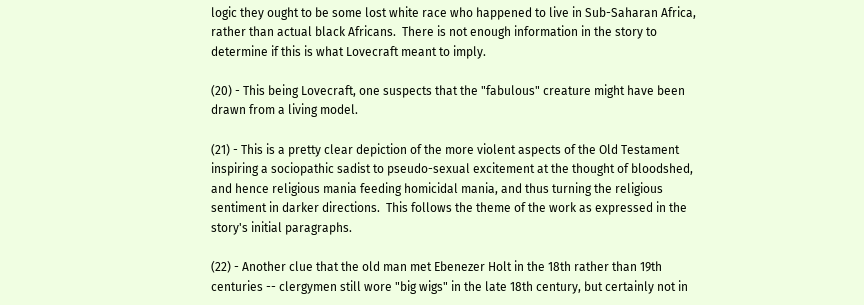logic they ought to be some lost white race who happened to live in Sub-Saharan Africa, rather than actual black Africans.  There is not enough information in the story to determine if this is what Lovecraft meant to imply.

(20) - This being Lovecraft, one suspects that the "fabulous" creature might have been drawn from a living model.

(21) - This is a pretty clear depiction of the more violent aspects of the Old Testament inspiring a sociopathic sadist to pseudo-sexual excitement at the thought of bloodshed, and hence religious mania feeding homicidal mania, and thus turning the religious sentiment in darker directions.  This follows the theme of the work as expressed in the story's initial paragraphs.

(22) - Another clue that the old man met Ebenezer Holt in the 18th rather than 19th centuries -- clergymen still wore "big wigs" in the late 18th century, but certainly not in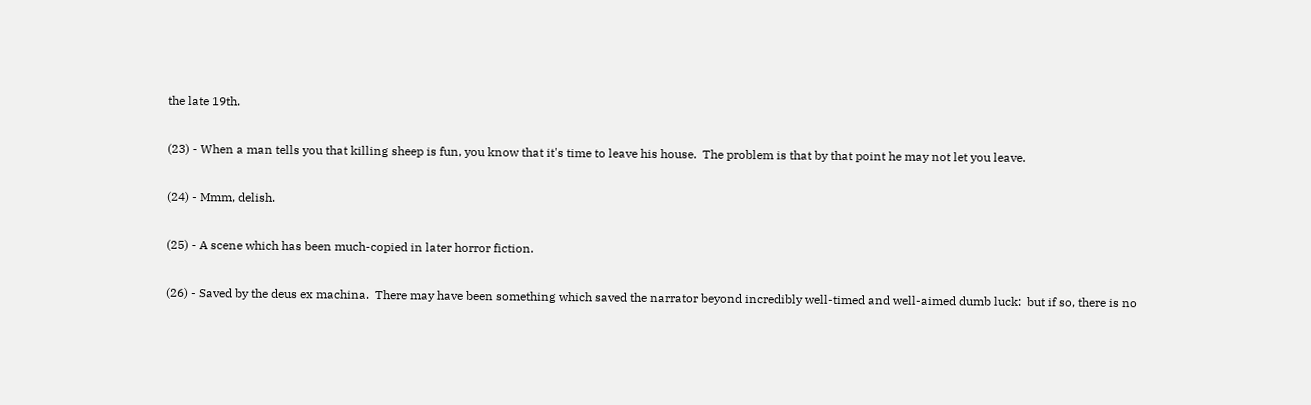the late 19th.

(23) - When a man tells you that killing sheep is fun, you know that it's time to leave his house.  The problem is that by that point he may not let you leave.

(24) - Mmm, delish.

(25) - A scene which has been much-copied in later horror fiction.

(26) - Saved by the deus ex machina.  There may have been something which saved the narrator beyond incredibly well-timed and well-aimed dumb luck:  but if so, there is no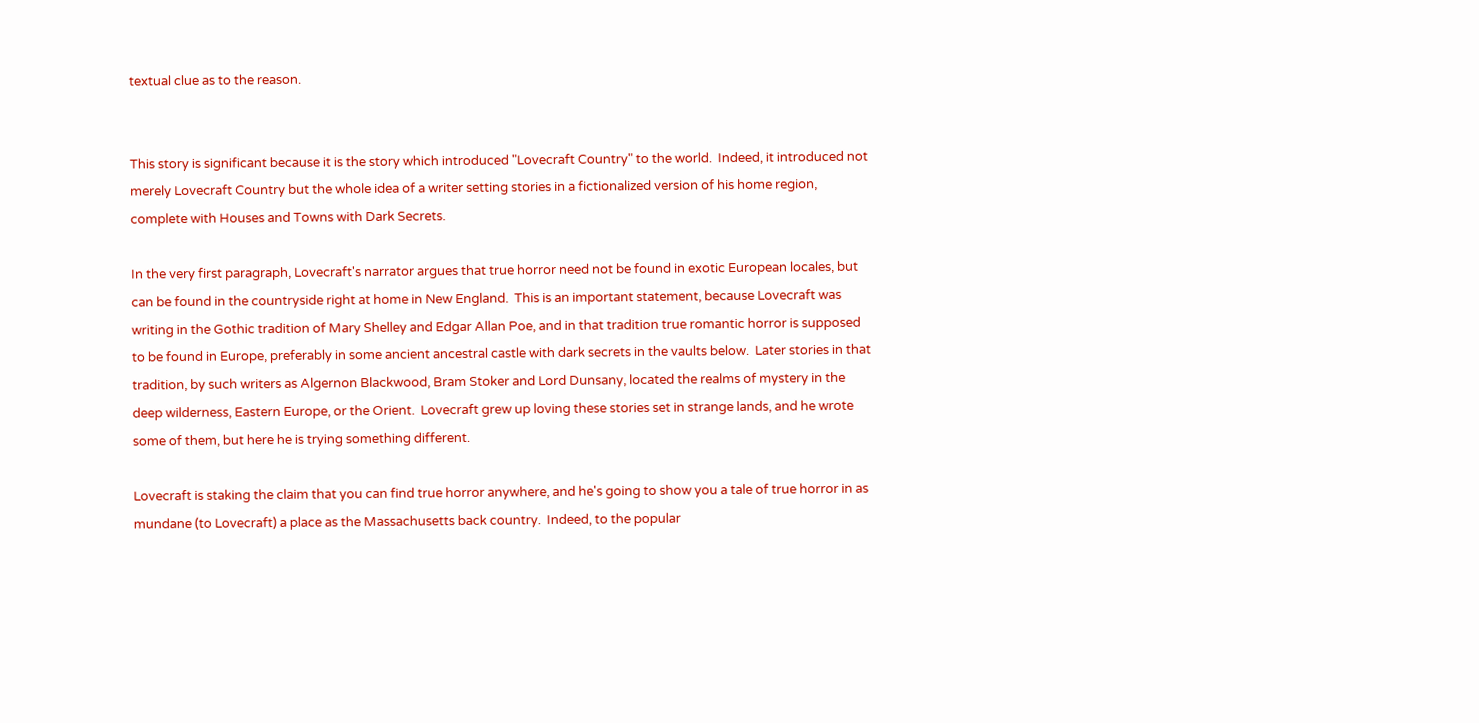textual clue as to the reason.


This story is significant because it is the story which introduced "Lovecraft Country" to the world.  Indeed, it introduced not merely Lovecraft Country but the whole idea of a writer setting stories in a fictionalized version of his home region, complete with Houses and Towns with Dark Secrets.

In the very first paragraph, Lovecraft's narrator argues that true horror need not be found in exotic European locales, but can be found in the countryside right at home in New England.  This is an important statement, because Lovecraft was writing in the Gothic tradition of Mary Shelley and Edgar Allan Poe, and in that tradition true romantic horror is supposed to be found in Europe, preferably in some ancient ancestral castle with dark secrets in the vaults below.  Later stories in that tradition, by such writers as Algernon Blackwood, Bram Stoker and Lord Dunsany, located the realms of mystery in the deep wilderness, Eastern Europe, or the Orient.  Lovecraft grew up loving these stories set in strange lands, and he wrote some of them, but here he is trying something different.

Lovecraft is staking the claim that you can find true horror anywhere, and he's going to show you a tale of true horror in as mundane (to Lovecraft) a place as the Massachusetts back country.  Indeed, to the popular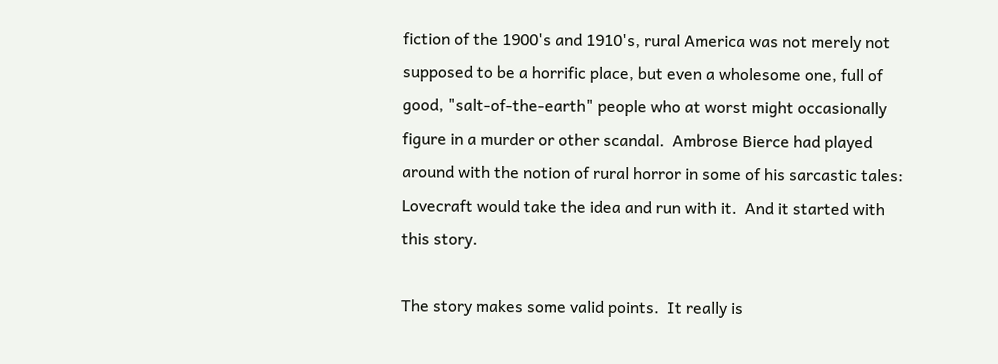fiction of the 1900's and 1910's, rural America was not merely not supposed to be a horrific place, but even a wholesome one, full of good, "salt-of-the-earth" people who at worst might occasionally figure in a murder or other scandal.  Ambrose Bierce had played around with the notion of rural horror in some of his sarcastic tales:  Lovecraft would take the idea and run with it.  And it started with this story.

The story makes some valid points.  It really is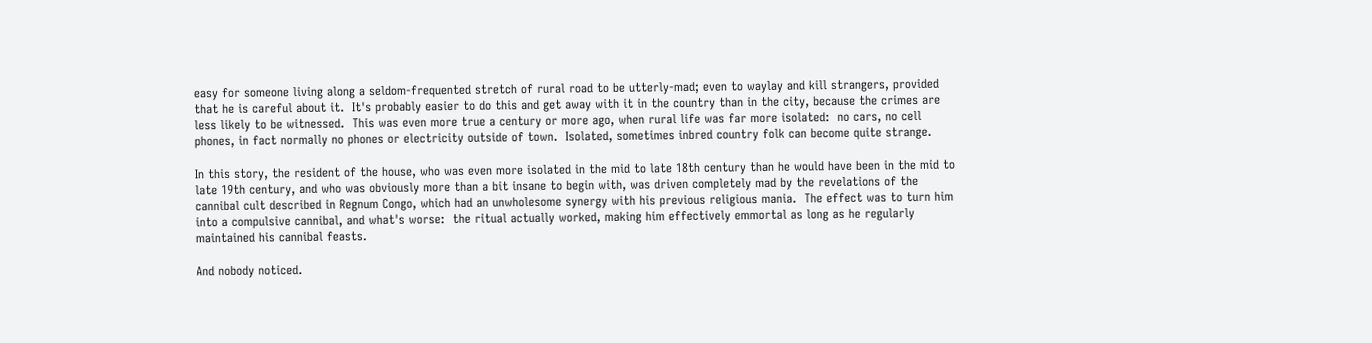easy for someone living along a seldom-frequented stretch of rural road to be utterly-mad; even to waylay and kill strangers, provided that he is careful about it.  It's probably easier to do this and get away with it in the country than in the city, because the crimes are less likely to be witnessed.  This was even more true a century or more ago, when rural life was far more isolated:  no cars, no cell phones, in fact normally no phones or electricity outside of town.  Isolated, sometimes inbred country folk can become quite strange.

In this story, the resident of the house, who was even more isolated in the mid to late 18th century than he would have been in the mid to late 19th century, and who was obviously more than a bit insane to begin with, was driven completely mad by the revelations of the cannibal cult described in Regnum Congo, which had an unwholesome synergy with his previous religious mania.  The effect was to turn him into a compulsive cannibal, and what's worse:  the ritual actually worked, making him effectively emmortal as long as he regularly maintained his cannibal feasts.

And nobody noticed.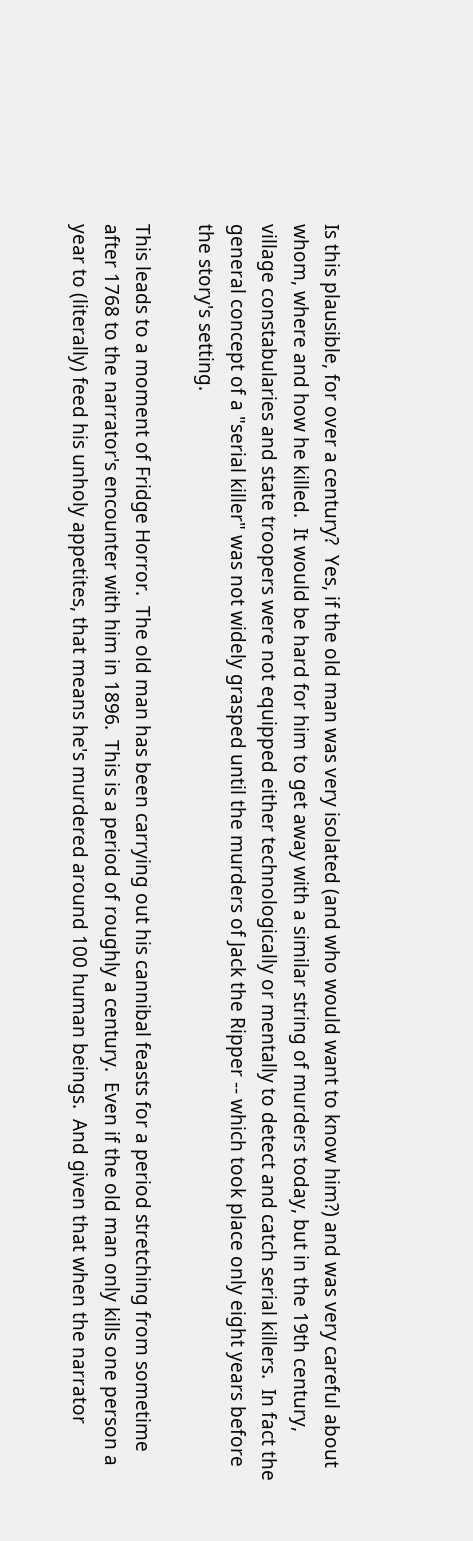Is this plausible, for over a century?  Yes, if the old man was very isolated (and who would want to know him?) and was very careful about whom, where and how he killed.  It would be hard for him to get away with a similar string of murders today, but in the 19th century, village constabularies and state troopers were not equipped either technologically or mentally to detect and catch serial killers.  In fact the general concept of a "serial killer" was not widely grasped until the murders of Jack the Ripper -- which took place only eight years before the story's setting.

This leads to a moment of Fridge Horror.  The old man has been carrying out his cannibal feasts for a period stretching from sometime after 1768 to the narrator's encounter with him in 1896.  This is a period of roughly a century.  Even if the old man only kills one person a year to (literally) feed his unholy appetites, that means he's murdered around 100 human beings.  And given that when the narrator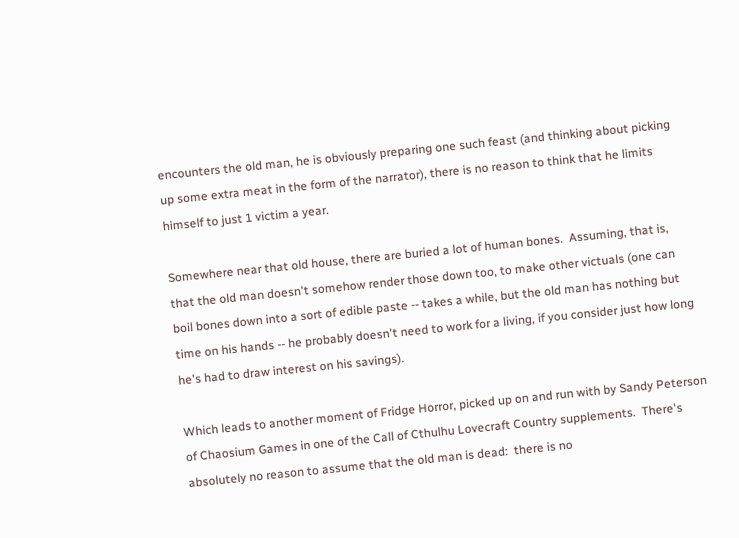encounters the old man, he is obviously preparing one such feast (and thinking about picking up some extra meat in the form of the narrator), there is no reason to think that he limits himself to just 1 victim a year.

Somewhere near that old house, there are buried a lot of human bones.  Assuming, that is, that the old man doesn't somehow render those down too, to make other victuals (one can boil bones down into a sort of edible paste -- takes a while, but the old man has nothing but time on his hands -- he probably doesn't need to work for a living, if you consider just how long he's had to draw interest on his savings).

Which leads to another moment of Fridge Horror, picked up on and run with by Sandy Peterson of Chaosium Games in one of the Call of Cthulhu Lovecraft Country supplements.  There's absolutely no reason to assume that the old man is dead:  there is no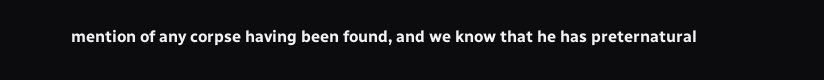mention of any corpse having been found, and we know that he has preternatural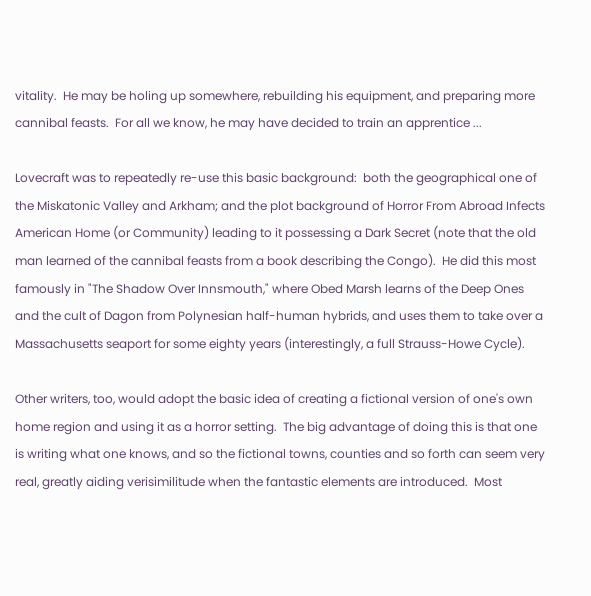vitality.  He may be holing up somewhere, rebuilding his equipment, and preparing more cannibal feasts.  For all we know, he may have decided to train an apprentice ...

Lovecraft was to repeatedly re-use this basic background:  both the geographical one of the Miskatonic Valley and Arkham; and the plot background of Horror From Abroad Infects American Home (or Community) leading to it possessing a Dark Secret (note that the old man learned of the cannibal feasts from a book describing the Congo).  He did this most famously in "The Shadow Over Innsmouth," where Obed Marsh learns of the Deep Ones and the cult of Dagon from Polynesian half-human hybrids, and uses them to take over a Massachusetts seaport for some eighty years (interestingly, a full Strauss-Howe Cycle).

Other writers, too, would adopt the basic idea of creating a fictional version of one's own home region and using it as a horror setting.  The big advantage of doing this is that one is writing what one knows, and so the fictional towns, counties and so forth can seem very real, greatly aiding verisimilitude when the fantastic elements are introduced.  Most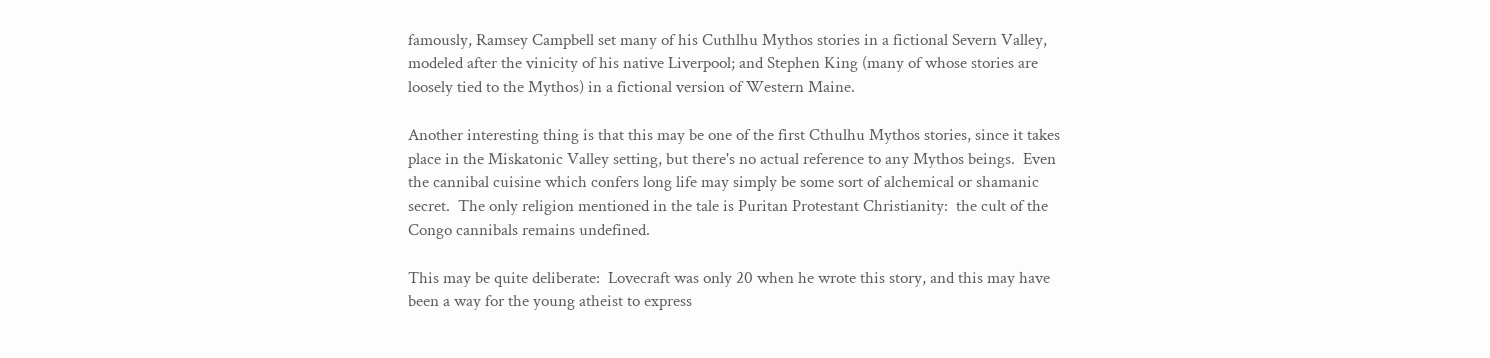famously, Ramsey Campbell set many of his Cuthlhu Mythos stories in a fictional Severn Valley, modeled after the vinicity of his native Liverpool; and Stephen King (many of whose stories are loosely tied to the Mythos) in a fictional version of Western Maine.

Another interesting thing is that this may be one of the first Cthulhu Mythos stories, since it takes place in the Miskatonic Valley setting, but there's no actual reference to any Mythos beings.  Even the cannibal cuisine which confers long life may simply be some sort of alchemical or shamanic secret.  The only religion mentioned in the tale is Puritan Protestant Christianity:  the cult of the Congo cannibals remains undefined.

This may be quite deliberate:  Lovecraft was only 20 when he wrote this story, and this may have been a way for the young atheist to express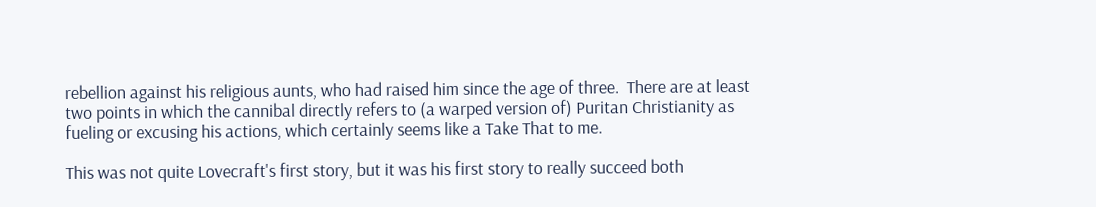rebellion against his religious aunts, who had raised him since the age of three.  There are at least two points in which the cannibal directly refers to (a warped version of) Puritan Christianity as fueling or excusing his actions, which certainly seems like a Take That to me.

This was not quite Lovecraft's first story, but it was his first story to really succeed both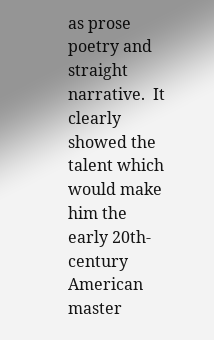as prose poetry and straight narrative.  It clearly showed the talent which would make him the early 20th-century American master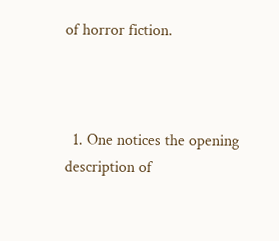of horror fiction.



  1. One notices the opening description of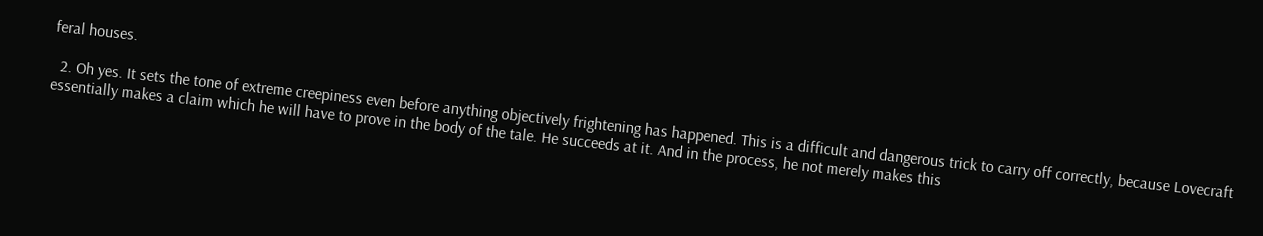feral houses.

  2. Oh yes. It sets the tone of extreme creepiness even before anything objectively frightening has happened. This is a difficult and dangerous trick to carry off correctly, because Lovecraft essentially makes a claim which he will have to prove in the body of the tale. He succeeds at it. And in the process, he not merely makes this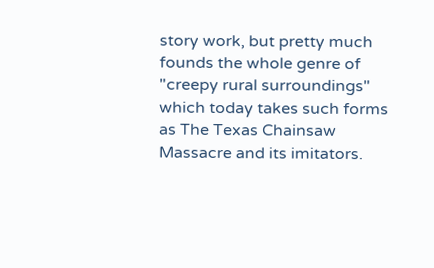story work, but pretty much founds the whole genre of "creepy rural surroundings" which today takes such forms as The Texas Chainsaw Massacre and its imitators.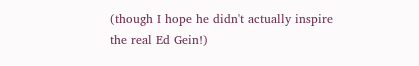(though I hope he didn't actually inspire the real Ed Gein!)